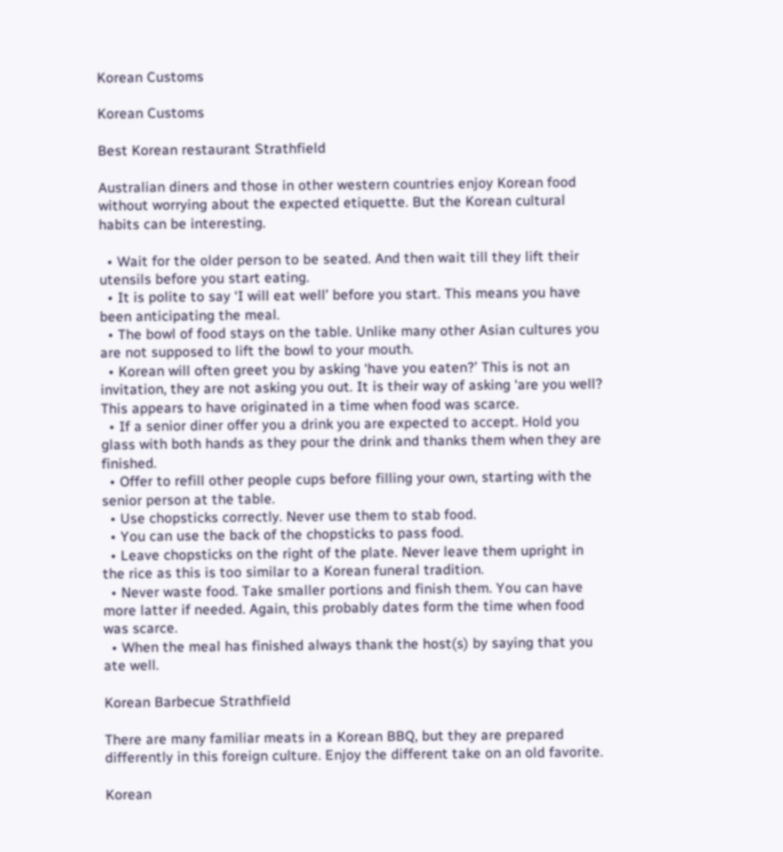Korean Customs

Korean Customs

Best Korean restaurant Strathfield

Australian diners and those in other western countries enjoy Korean food without worrying about the expected etiquette. But the Korean cultural habits can be interesting.

  • Wait for the older person to be seated. And then wait till they lift their utensils before you start eating.
  • It is polite to say ‘I will eat well’ before you start. This means you have been anticipating the meal.
  • The bowl of food stays on the table. Unlike many other Asian cultures you are not supposed to lift the bowl to your mouth.
  • Korean will often greet you by asking ‘have you eaten?’ This is not an invitation, they are not asking you out. It is their way of asking ‘are you well? This appears to have originated in a time when food was scarce.
  • If a senior diner offer you a drink you are expected to accept. Hold you glass with both hands as they pour the drink and thanks them when they are finished.
  • Offer to refill other people cups before filling your own, starting with the senior person at the table.
  • Use chopsticks correctly. Never use them to stab food.
  • You can use the back of the chopsticks to pass food.
  • Leave chopsticks on the right of the plate. Never leave them upright in the rice as this is too similar to a Korean funeral tradition.
  • Never waste food. Take smaller portions and finish them. You can have more latter if needed. Again, this probably dates form the time when food was scarce.
  • When the meal has finished always thank the host(s) by saying that you ate well.

Korean Barbecue Strathfield

There are many familiar meats in a Korean BBQ, but they are prepared differently in this foreign culture. Enjoy the different take on an old favorite.

Korean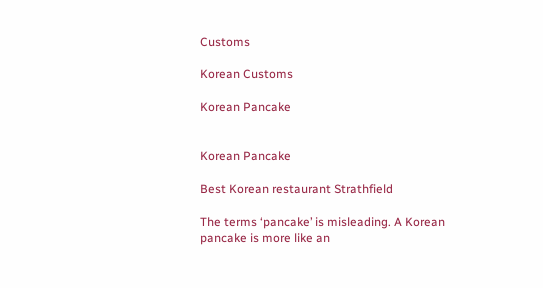Customs

Korean Customs

Korean Pancake


Korean Pancake

Best Korean restaurant Strathfield

The terms ‘pancake’ is misleading. A Korean pancake is more like an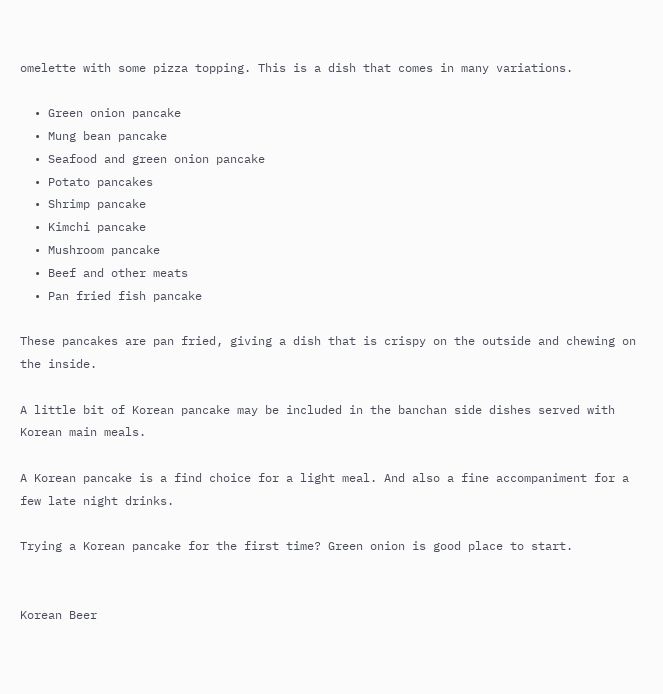omelette with some pizza topping. This is a dish that comes in many variations.

  • Green onion pancake
  • Mung bean pancake
  • Seafood and green onion pancake
  • Potato pancakes
  • Shrimp pancake
  • Kimchi pancake
  • Mushroom pancake
  • Beef and other meats
  • Pan fried fish pancake

These pancakes are pan fried, giving a dish that is crispy on the outside and chewing on the inside.

A little bit of Korean pancake may be included in the banchan side dishes served with Korean main meals.

A Korean pancake is a find choice for a light meal. And also a fine accompaniment for a few late night drinks.

Trying a Korean pancake for the first time? Green onion is good place to start.


Korean Beer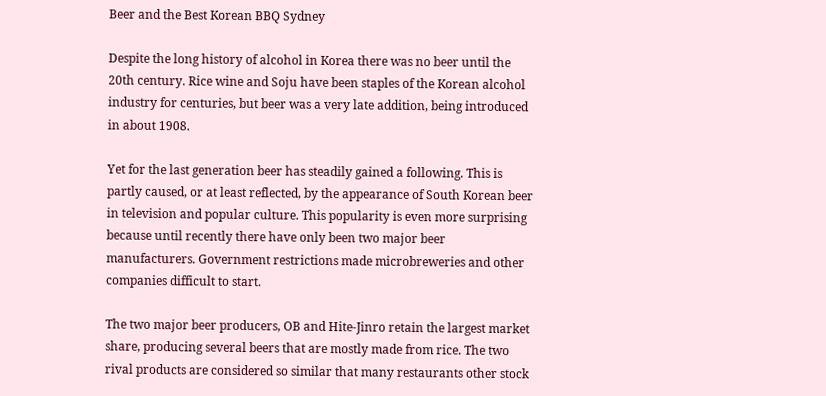Beer and the Best Korean BBQ Sydney

Despite the long history of alcohol in Korea there was no beer until the 20th century. Rice wine and Soju have been staples of the Korean alcohol industry for centuries, but beer was a very late addition, being introduced in about 1908.

Yet for the last generation beer has steadily gained a following. This is partly caused, or at least reflected, by the appearance of South Korean beer in television and popular culture. This popularity is even more surprising because until recently there have only been two major beer manufacturers. Government restrictions made microbreweries and other companies difficult to start.

The two major beer producers, OB and Hite-Jinro retain the largest market share, producing several beers that are mostly made from rice. The two rival products are considered so similar that many restaurants other stock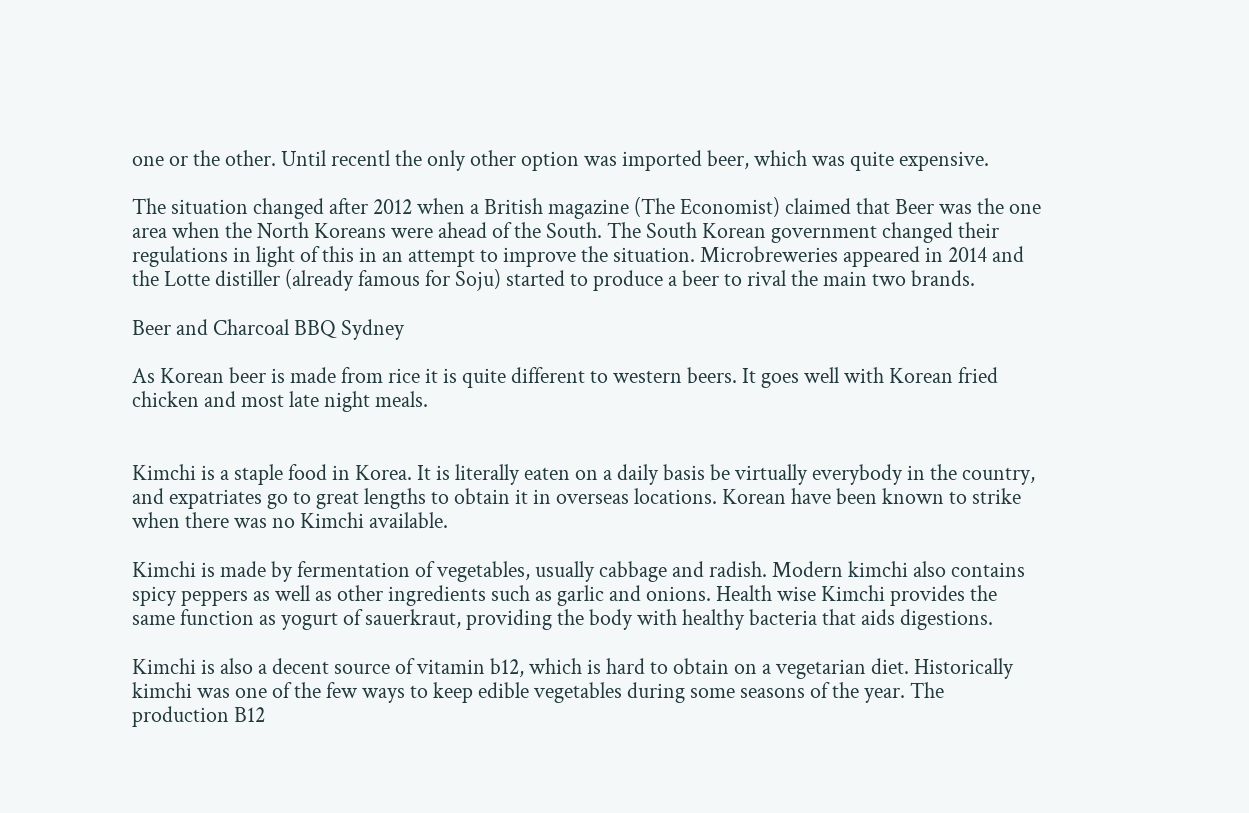one or the other. Until recentl the only other option was imported beer, which was quite expensive.

The situation changed after 2012 when a British magazine (The Economist) claimed that Beer was the one area when the North Koreans were ahead of the South. The South Korean government changed their regulations in light of this in an attempt to improve the situation. Microbreweries appeared in 2014 and the Lotte distiller (already famous for Soju) started to produce a beer to rival the main two brands.

Beer and Charcoal BBQ Sydney

As Korean beer is made from rice it is quite different to western beers. It goes well with Korean fried chicken and most late night meals.


Kimchi is a staple food in Korea. It is literally eaten on a daily basis be virtually everybody in the country, and expatriates go to great lengths to obtain it in overseas locations. Korean have been known to strike when there was no Kimchi available.

Kimchi is made by fermentation of vegetables, usually cabbage and radish. Modern kimchi also contains spicy peppers as well as other ingredients such as garlic and onions. Health wise Kimchi provides the same function as yogurt of sauerkraut, providing the body with healthy bacteria that aids digestions.

Kimchi is also a decent source of vitamin b12, which is hard to obtain on a vegetarian diet. Historically kimchi was one of the few ways to keep edible vegetables during some seasons of the year. The production B12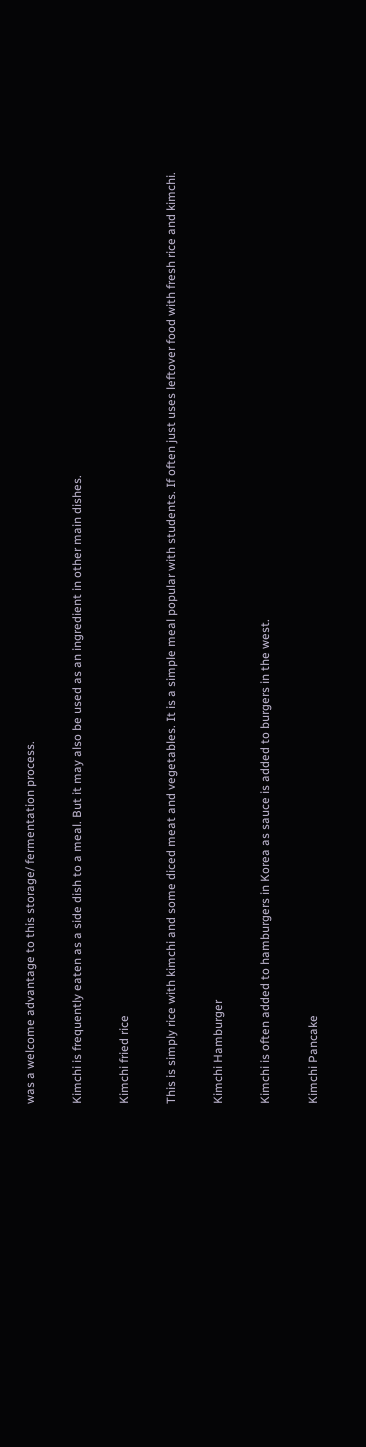was a welcome advantage to this storage/ fermentation process.

Kimchi is frequently eaten as a side dish to a meal. But it may also be used as an ingredient in other main dishes.

Kimchi fried rice

This is simply rice with kimchi and some diced meat and vegetables. It is a simple meal popular with students. If often just uses leftover food with fresh rice and kimchi.

Kimchi Hamburger

Kimchi is often added to hamburgers in Korea as sauce is added to burgers in the west.

Kimchi Pancake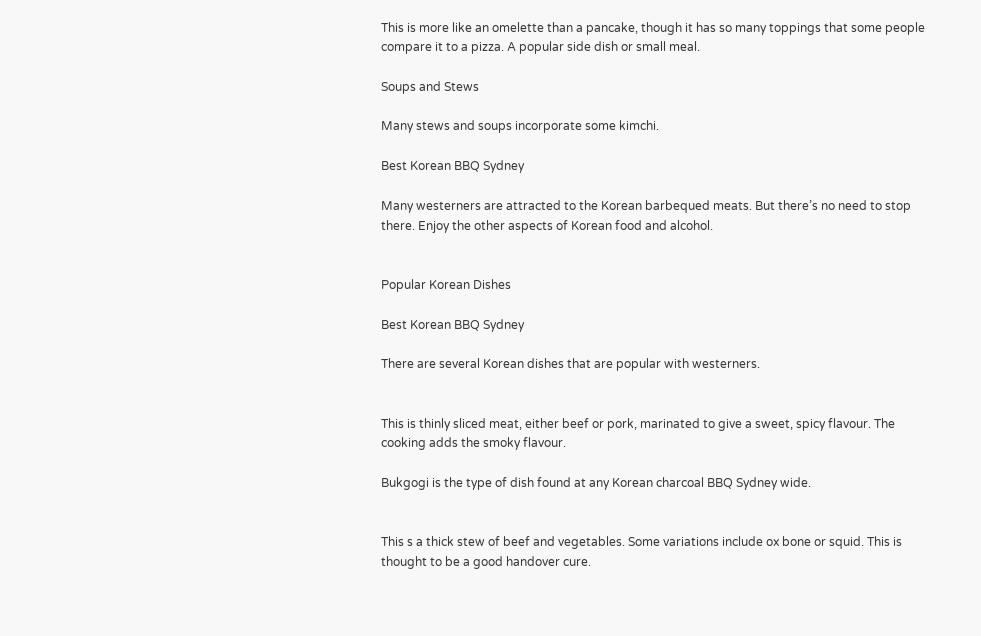This is more like an omelette than a pancake, though it has so many toppings that some people compare it to a pizza. A popular side dish or small meal.

Soups and Stews

Many stews and soups incorporate some kimchi.

Best Korean BBQ Sydney

Many westerners are attracted to the Korean barbequed meats. But there’s no need to stop there. Enjoy the other aspects of Korean food and alcohol.


Popular Korean Dishes

Best Korean BBQ Sydney

There are several Korean dishes that are popular with westerners.


This is thinly sliced meat, either beef or pork, marinated to give a sweet, spicy flavour. The cooking adds the smoky flavour.

Bukgogi is the type of dish found at any Korean charcoal BBQ Sydney wide.


This s a thick stew of beef and vegetables. Some variations include ox bone or squid. This is thought to be a good handover cure.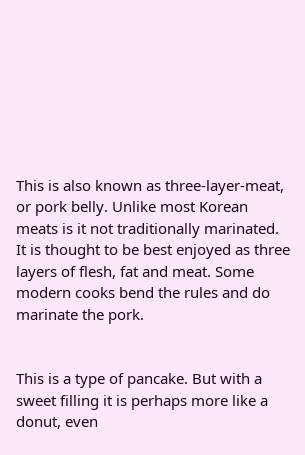This is also known as three-layer-meat, or pork belly. Unlike most Korean meats is it not traditionally marinated. It is thought to be best enjoyed as three layers of flesh, fat and meat. Some modern cooks bend the rules and do marinate the pork.


This is a type of pancake. But with a sweet filling it is perhaps more like a donut, even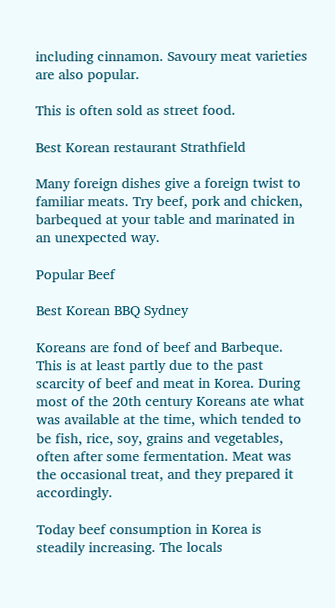including cinnamon. Savoury meat varieties are also popular.

This is often sold as street food.

Best Korean restaurant Strathfield

Many foreign dishes give a foreign twist to familiar meats. Try beef, pork and chicken, barbequed at your table and marinated in an unexpected way.

Popular Beef

Best Korean BBQ Sydney

Koreans are fond of beef and Barbeque. This is at least partly due to the past scarcity of beef and meat in Korea. During most of the 20th century Koreans ate what was available at the time, which tended to be fish, rice, soy, grains and vegetables, often after some fermentation. Meat was the occasional treat, and they prepared it accordingly.

Today beef consumption in Korea is steadily increasing. The locals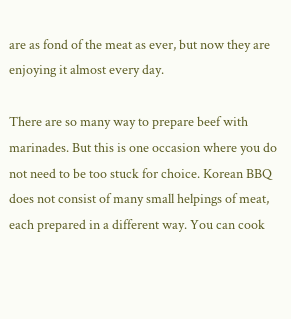are as fond of the meat as ever, but now they are enjoying it almost every day.

There are so many way to prepare beef with marinades. But this is one occasion where you do not need to be too stuck for choice. Korean BBQ does not consist of many small helpings of meat, each prepared in a different way. You can cook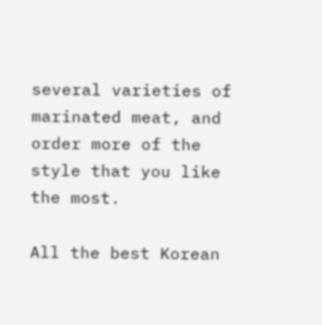several varieties of marinated meat, and order more of the style that you like the most.

All the best Korean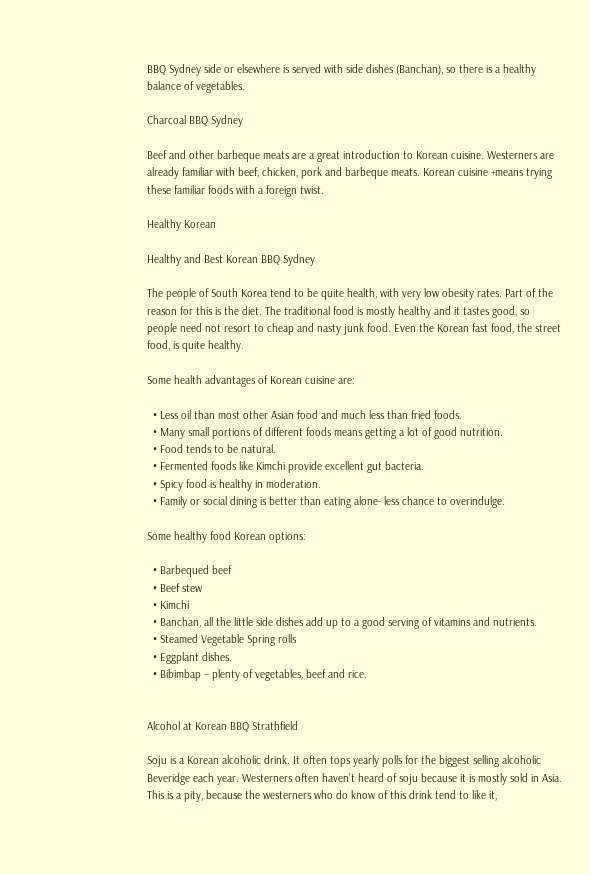BBQ Sydney side or elsewhere is served with side dishes (Banchan), so there is a healthy balance of vegetables.

Charcoal BBQ Sydney

Beef and other barbeque meats are a great introduction to Korean cuisine. Westerners are already familiar with beef, chicken, pork and barbeque meats. Korean cuisine +means trying these familiar foods with a foreign twist.

Healthy Korean

Healthy and Best Korean BBQ Sydney

The people of South Korea tend to be quite health, with very low obesity rates. Part of the reason for this is the diet. The traditional food is mostly healthy and it tastes good, so people need not resort to cheap and nasty junk food. Even the Korean fast food, the street food, is quite healthy.

Some health advantages of Korean cuisine are:

  • Less oil than most other Asian food and much less than fried foods.
  • Many small portions of different foods means getting a lot of good nutrition.
  • Food tends to be natural.
  • Fermented foods like Kimchi provide excellent gut bacteria.
  • Spicy food is healthy in moderation.
  • Family or social dining is better than eating alone- less chance to overindulge.

Some healthy food Korean options:

  • Barbequed beef
  • Beef stew
  • Kimchi
  • Banchan, all the little side dishes add up to a good serving of vitamins and nutrients.
  • Steamed Vegetable Spring rolls
  • Eggplant dishes.
  • Bibimbap – plenty of vegetables, beef and rice.


Alcohol at Korean BBQ Strathfield

Soju is a Korean alcoholic drink. It often tops yearly polls for the biggest selling alcoholic Beveridge each year. Westerners often haven’t heard of soju because it is mostly sold in Asia. This is a pity, because the westerners who do know of this drink tend to like it,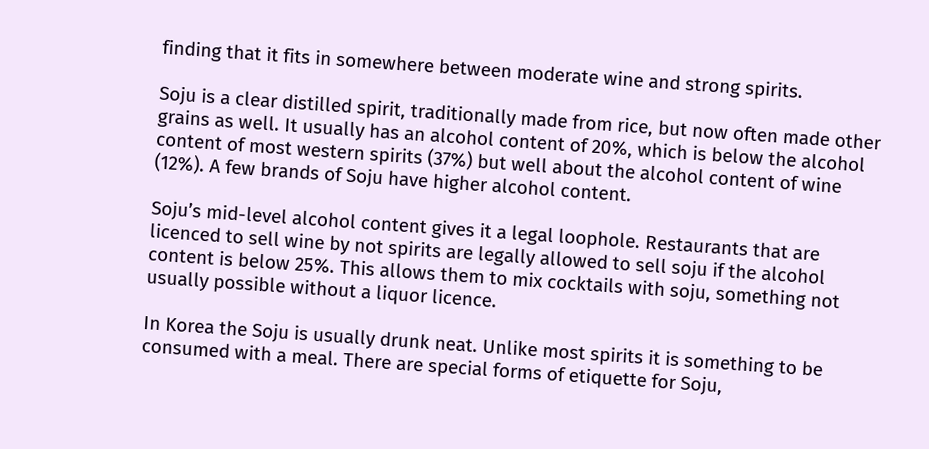finding that it fits in somewhere between moderate wine and strong spirits.

Soju is a clear distilled spirit, traditionally made from rice, but now often made other grains as well. It usually has an alcohol content of 20%, which is below the alcohol content of most western spirits (37%) but well about the alcohol content of wine (12%). A few brands of Soju have higher alcohol content.

Soju’s mid-level alcohol content gives it a legal loophole. Restaurants that are licenced to sell wine by not spirits are legally allowed to sell soju if the alcohol content is below 25%. This allows them to mix cocktails with soju, something not usually possible without a liquor licence.

In Korea the Soju is usually drunk neat. Unlike most spirits it is something to be consumed with a meal. There are special forms of etiquette for Soju,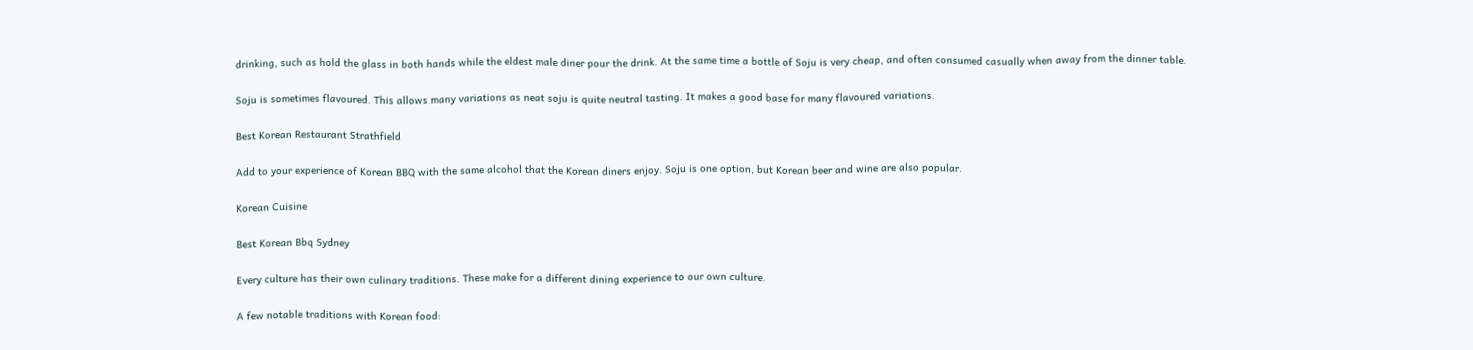drinking, such as hold the glass in both hands while the eldest male diner pour the drink. At the same time a bottle of Soju is very cheap, and often consumed casually when away from the dinner table.

Soju is sometimes flavoured. This allows many variations as neat soju is quite neutral tasting. It makes a good base for many flavoured variations.

Best Korean Restaurant Strathfield

Add to your experience of Korean BBQ with the same alcohol that the Korean diners enjoy. Soju is one option, but Korean beer and wine are also popular.

Korean Cuisine

Best Korean Bbq Sydney

Every culture has their own culinary traditions. These make for a different dining experience to our own culture.

A few notable traditions with Korean food: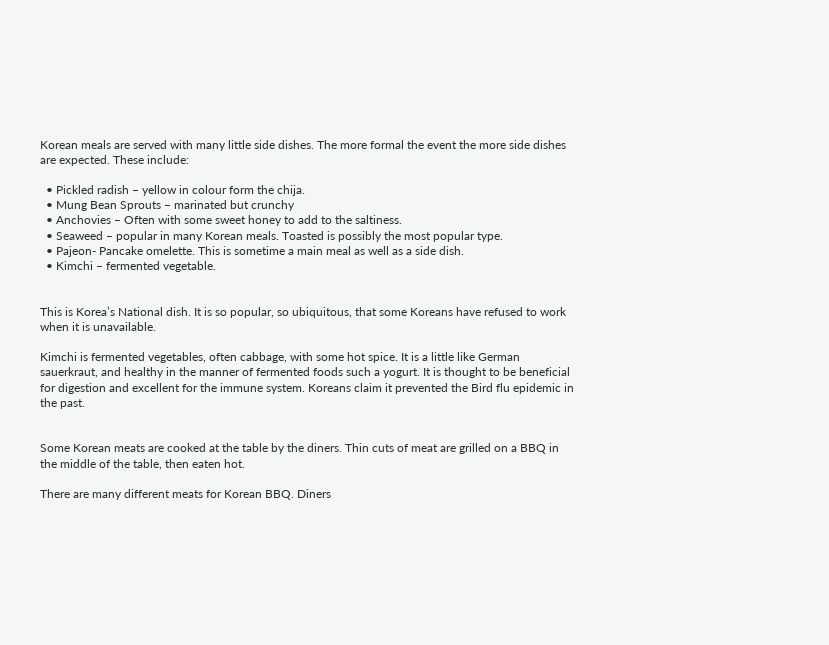Korean meals are served with many little side dishes. The more formal the event the more side dishes are expected. These include:

  • Pickled radish – yellow in colour form the chija.
  • Mung Bean Sprouts – marinated but crunchy
  • Anchovies – Often with some sweet honey to add to the saltiness.
  • Seaweed – popular in many Korean meals. Toasted is possibly the most popular type.
  • Pajeon- Pancake omelette. This is sometime a main meal as well as a side dish.
  • Kimchi – fermented vegetable.


This is Korea’s National dish. It is so popular, so ubiquitous, that some Koreans have refused to work when it is unavailable.

Kimchi is fermented vegetables, often cabbage, with some hot spice. It is a little like German sauerkraut, and healthy in the manner of fermented foods such a yogurt. It is thought to be beneficial for digestion and excellent for the immune system. Koreans claim it prevented the Bird flu epidemic in the past.


Some Korean meats are cooked at the table by the diners. Thin cuts of meat are grilled on a BBQ in the middle of the table, then eaten hot.

There are many different meats for Korean BBQ. Diners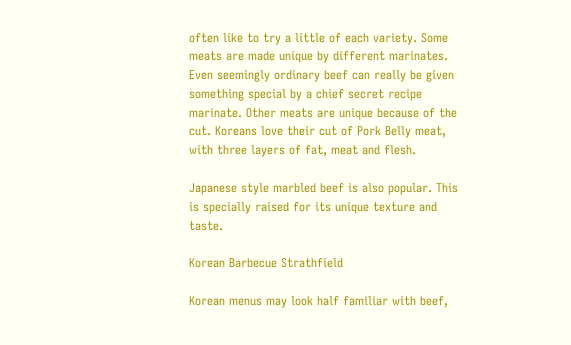often like to try a little of each variety. Some meats are made unique by different marinates. Even seemingly ordinary beef can really be given something special by a chief secret recipe marinate. Other meats are unique because of the cut. Koreans love their cut of Pork Belly meat, with three layers of fat, meat and flesh.

Japanese style marbled beef is also popular. This is specially raised for its unique texture and taste.

Korean Barbecue Strathfield

Korean menus may look half familiar with beef,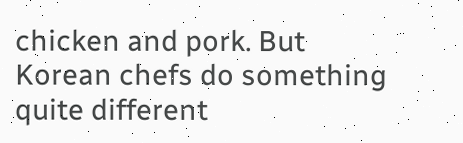chicken and pork. But Korean chefs do something quite different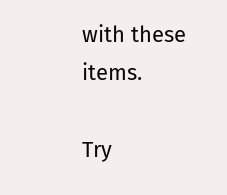with these items.

Try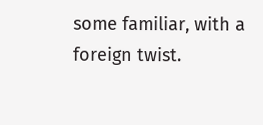some familiar, with a foreign twist.